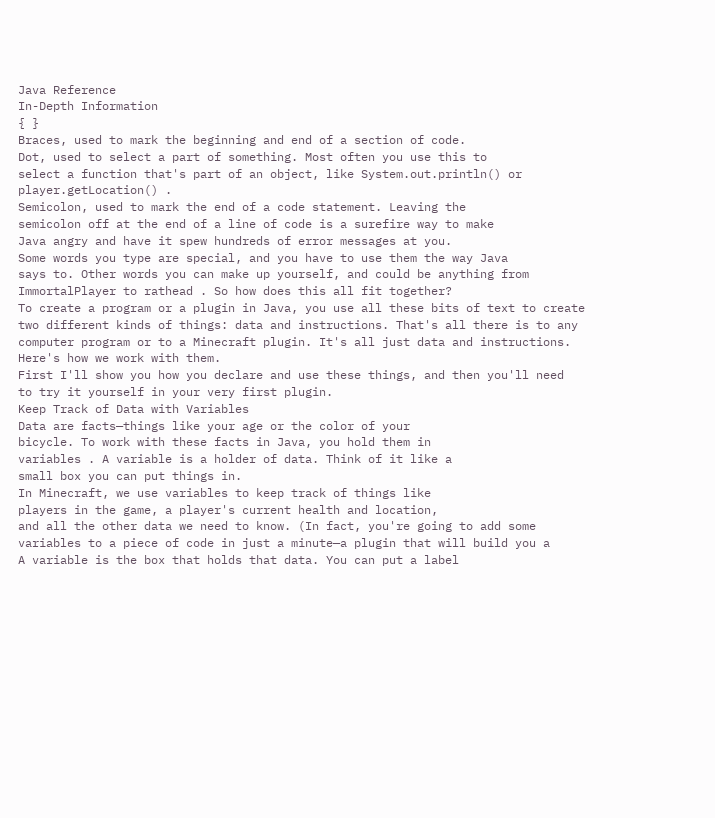Java Reference
In-Depth Information
{ }
Braces, used to mark the beginning and end of a section of code.
Dot, used to select a part of something. Most often you use this to
select a function that's part of an object, like System.out.println() or
player.getLocation() .
Semicolon, used to mark the end of a code statement. Leaving the
semicolon off at the end of a line of code is a surefire way to make
Java angry and have it spew hundreds of error messages at you.
Some words you type are special, and you have to use them the way Java
says to. Other words you can make up yourself, and could be anything from
ImmortalPlayer to rathead . So how does this all fit together?
To create a program or a plugin in Java, you use all these bits of text to create
two different kinds of things: data and instructions. That's all there is to any
computer program or to a Minecraft plugin. It's all just data and instructions.
Here's how we work with them.
First I'll show you how you declare and use these things, and then you'll need
to try it yourself in your very first plugin.
Keep Track of Data with Variables
Data are facts—things like your age or the color of your
bicycle. To work with these facts in Java, you hold them in
variables . A variable is a holder of data. Think of it like a
small box you can put things in.
In Minecraft, we use variables to keep track of things like
players in the game, a player's current health and location,
and all the other data we need to know. (In fact, you're going to add some
variables to a piece of code in just a minute—a plugin that will build you a
A variable is the box that holds that data. You can put a label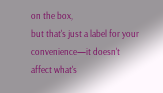on the box,
but that's just a label for your convenience—it doesn't affect what's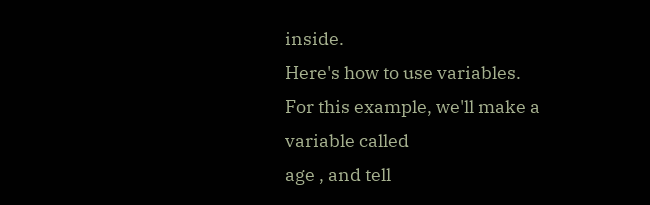inside.
Here's how to use variables. For this example, we'll make a variable called
age , and tell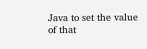Java to set the value of that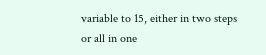variable to 15, either in two steps
or all in one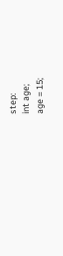step:
int age;
age = 15;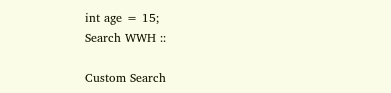int age = 15;
Search WWH ::

Custom Search